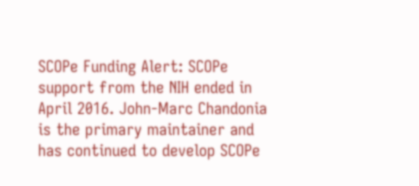SCOPe Funding Alert: SCOPe support from the NIH ended in April 2016. John-Marc Chandonia is the primary maintainer and has continued to develop SCOPe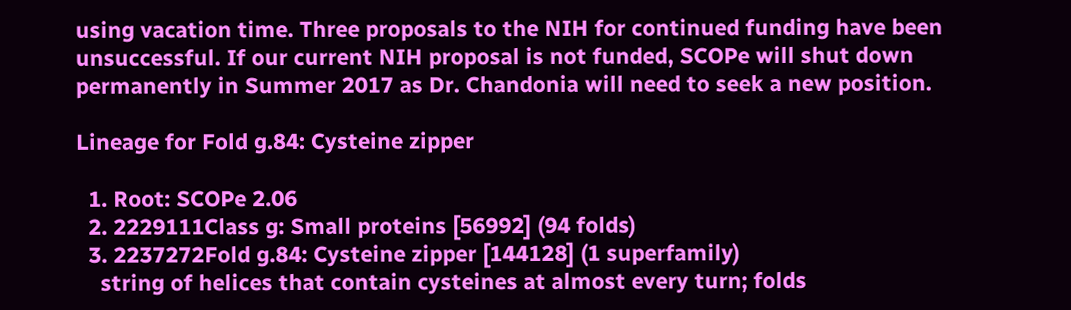using vacation time. Three proposals to the NIH for continued funding have been unsuccessful. If our current NIH proposal is not funded, SCOPe will shut down permanently in Summer 2017 as Dr. Chandonia will need to seek a new position.

Lineage for Fold g.84: Cysteine zipper

  1. Root: SCOPe 2.06
  2. 2229111Class g: Small proteins [56992] (94 folds)
  3. 2237272Fold g.84: Cysteine zipper [144128] (1 superfamily)
    string of helices that contain cysteines at almost every turn; folds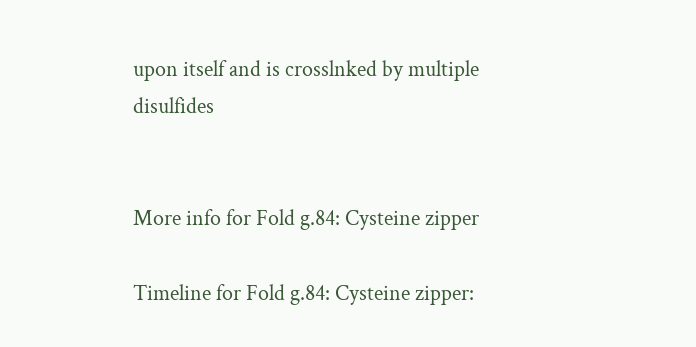upon itself and is crosslnked by multiple disulfides


More info for Fold g.84: Cysteine zipper

Timeline for Fold g.84: Cysteine zipper: